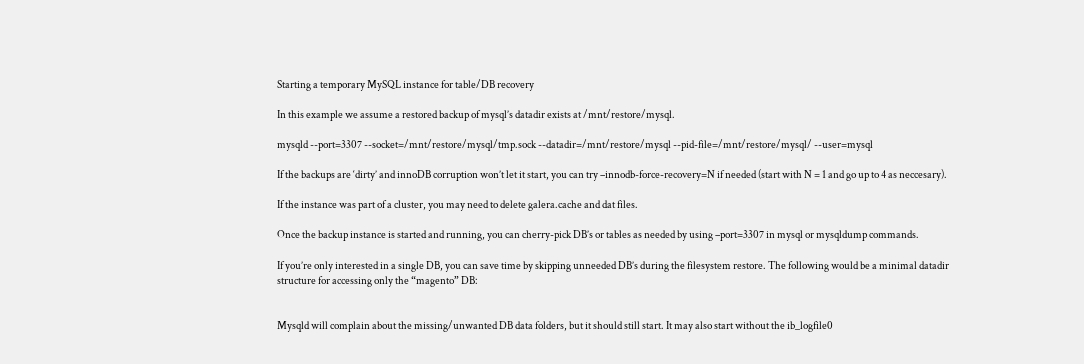Starting a temporary MySQL instance for table/DB recovery

In this example we assume a restored backup of mysql’s datadir exists at /mnt/restore/mysql.

mysqld --port=3307 --socket=/mnt/restore/mysql/tmp.sock --datadir=/mnt/restore/mysql --pid-file=/mnt/restore/mysql/ --user=mysql

If the backups are ‘dirty’ and innoDB corruption won’t let it start, you can try –innodb-force-recovery=N if needed (start with N = 1 and go up to 4 as neccesary).

If the instance was part of a cluster, you may need to delete galera.cache and dat files.

Once the backup instance is started and running, you can cherry-pick DB’s or tables as needed by using –port=3307 in mysql or mysqldump commands.

If you’re only interested in a single DB, you can save time by skipping unneeded DB’s during the filesystem restore. The following would be a minimal datadir structure for accessing only the “magento” DB:


Mysqld will complain about the missing/unwanted DB data folders, but it should still start. It may also start without the ib_logfile0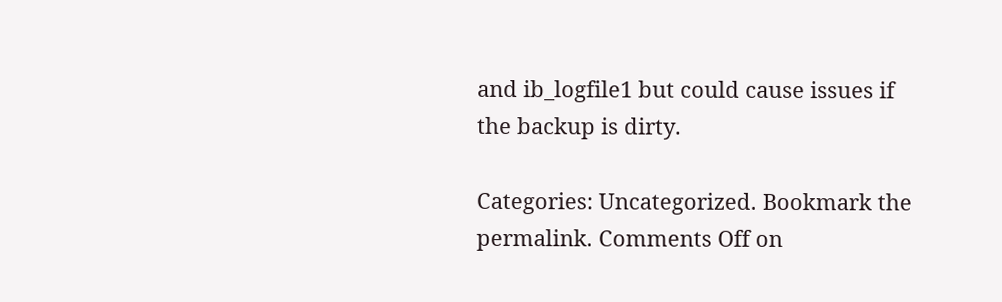and ib_logfile1 but could cause issues if the backup is dirty.

Categories: Uncategorized. Bookmark the permalink. Comments Off on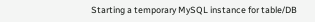Starting a temporary MySQL instance for table/DB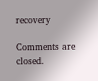recovery

Comments are closed.